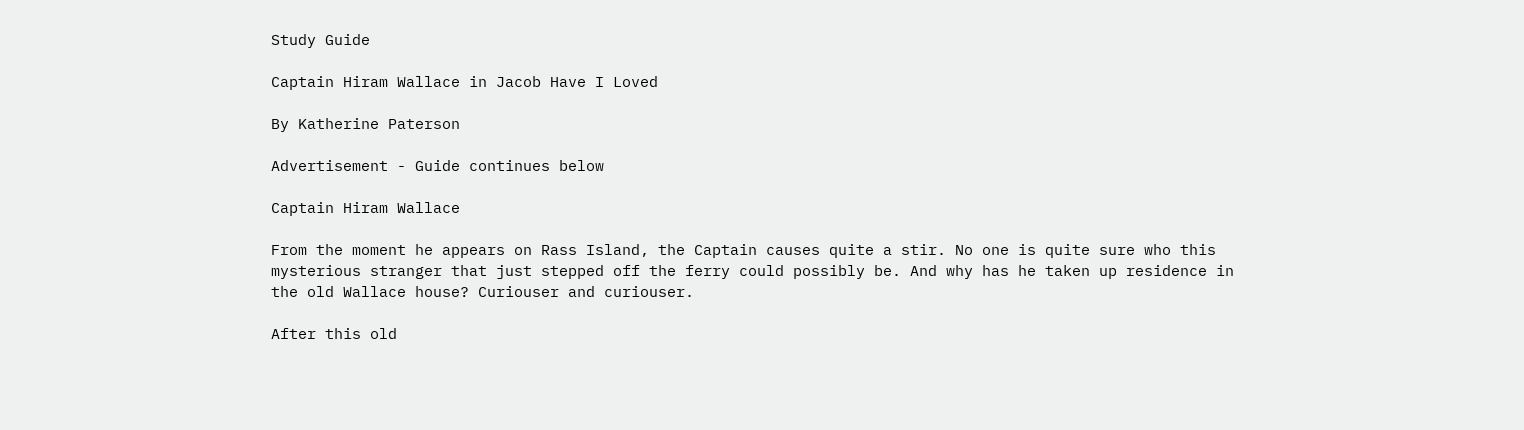Study Guide

Captain Hiram Wallace in Jacob Have I Loved

By Katherine Paterson

Advertisement - Guide continues below

Captain Hiram Wallace

From the moment he appears on Rass Island, the Captain causes quite a stir. No one is quite sure who this mysterious stranger that just stepped off the ferry could possibly be. And why has he taken up residence in the old Wallace house? Curiouser and curiouser.

After this old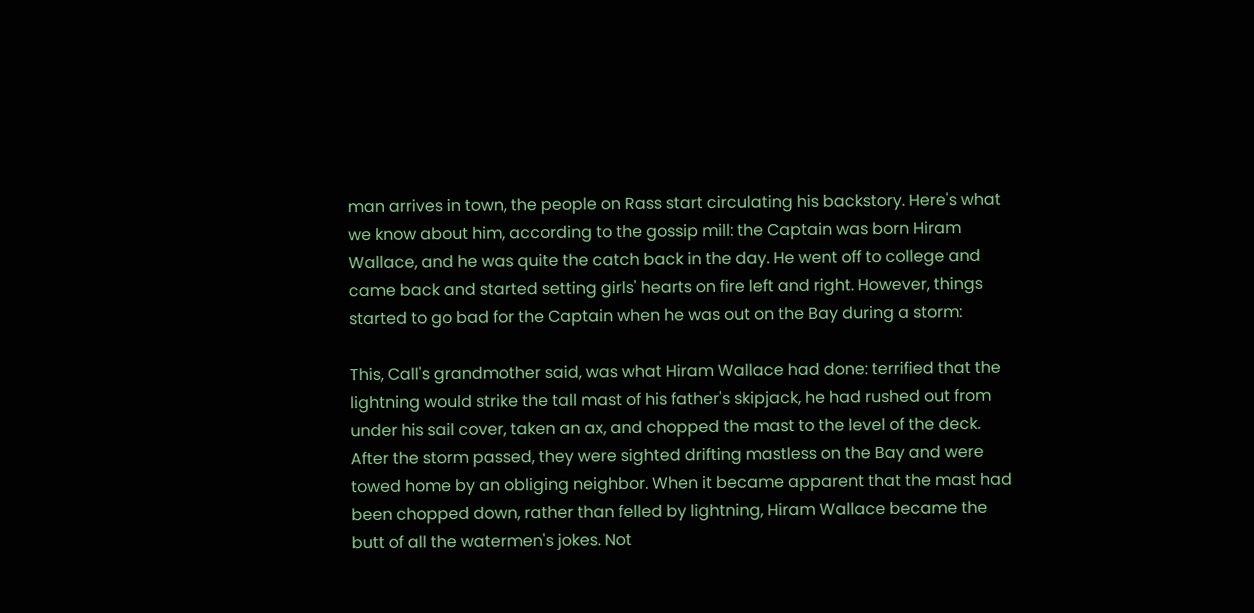man arrives in town, the people on Rass start circulating his backstory. Here's what we know about him, according to the gossip mill: the Captain was born Hiram Wallace, and he was quite the catch back in the day. He went off to college and came back and started setting girls' hearts on fire left and right. However, things started to go bad for the Captain when he was out on the Bay during a storm:

This, Call's grandmother said, was what Hiram Wallace had done: terrified that the lightning would strike the tall mast of his father's skipjack, he had rushed out from under his sail cover, taken an ax, and chopped the mast to the level of the deck. After the storm passed, they were sighted drifting mastless on the Bay and were towed home by an obliging neighbor. When it became apparent that the mast had been chopped down, rather than felled by lightning, Hiram Wallace became the butt of all the watermen's jokes. Not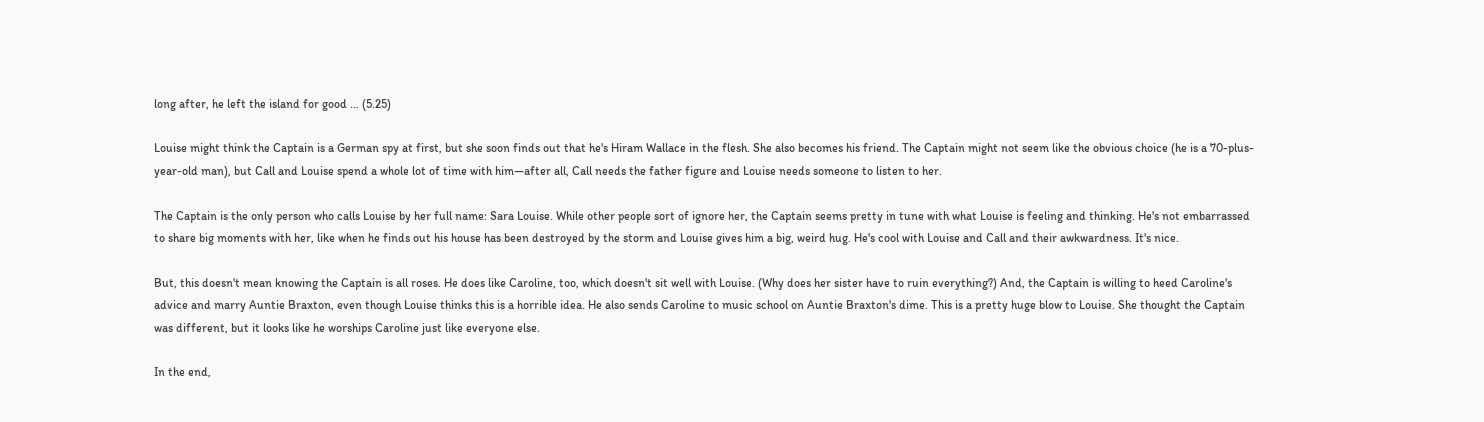long after, he left the island for good … (5.25)

Louise might think the Captain is a German spy at first, but she soon finds out that he's Hiram Wallace in the flesh. She also becomes his friend. The Captain might not seem like the obvious choice (he is a 70-plus-year-old man), but Call and Louise spend a whole lot of time with him—after all, Call needs the father figure and Louise needs someone to listen to her.

The Captain is the only person who calls Louise by her full name: Sara Louise. While other people sort of ignore her, the Captain seems pretty in tune with what Louise is feeling and thinking. He's not embarrassed to share big moments with her, like when he finds out his house has been destroyed by the storm and Louise gives him a big, weird hug. He's cool with Louise and Call and their awkwardness. It's nice.

But, this doesn't mean knowing the Captain is all roses. He does like Caroline, too, which doesn't sit well with Louise. (Why does her sister have to ruin everything?) And, the Captain is willing to heed Caroline's advice and marry Auntie Braxton, even though Louise thinks this is a horrible idea. He also sends Caroline to music school on Auntie Braxton's dime. This is a pretty huge blow to Louise. She thought the Captain was different, but it looks like he worships Caroline just like everyone else.

In the end,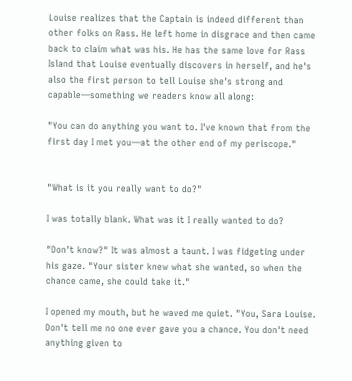Louise realizes that the Captain is indeed different than other folks on Rass. He left home in disgrace and then came back to claim what was his. He has the same love for Rass Island that Louise eventually discovers in herself, and he's also the first person to tell Louise she's strong and capable—something we readers know all along:

"You can do anything you want to. I've known that from the first day I met you—at the other end of my periscope."


"What is it you really want to do?"

I was totally blank. What was it I really wanted to do?

"Don't know?" It was almost a taunt. I was fidgeting under his gaze. "Your sister knew what she wanted, so when the chance came, she could take it."

I opened my mouth, but he waved me quiet. "You, Sara Louise. Don't tell me no one ever gave you a chance. You don't need anything given to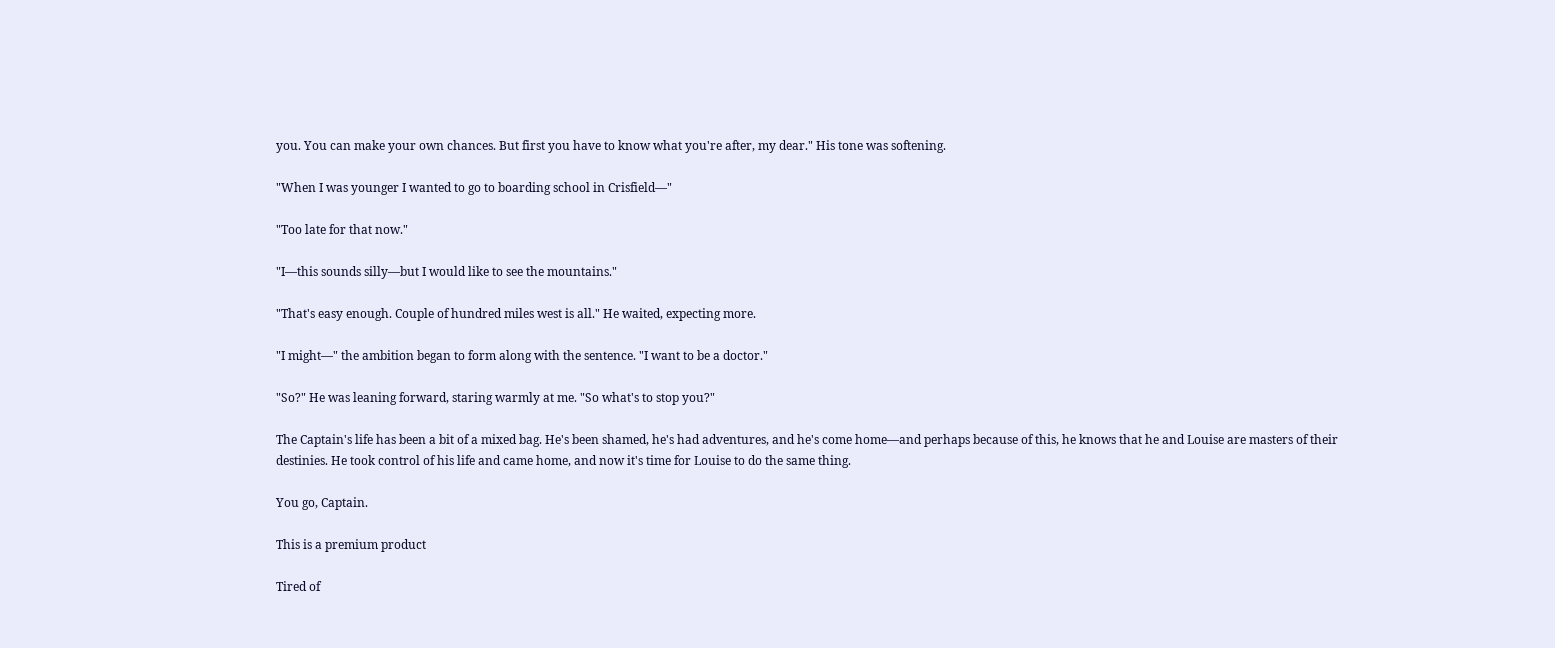you. You can make your own chances. But first you have to know what you're after, my dear." His tone was softening.

"When I was younger I wanted to go to boarding school in Crisfield—"

"Too late for that now."

"I—this sounds silly—but I would like to see the mountains."

"That's easy enough. Couple of hundred miles west is all." He waited, expecting more.

"I might—" the ambition began to form along with the sentence. "I want to be a doctor."

"So?" He was leaning forward, staring warmly at me. "So what's to stop you?"

The Captain's life has been a bit of a mixed bag. He's been shamed, he's had adventures, and he's come home—and perhaps because of this, he knows that he and Louise are masters of their destinies. He took control of his life and came home, and now it's time for Louise to do the same thing.

You go, Captain.

This is a premium product

Tired of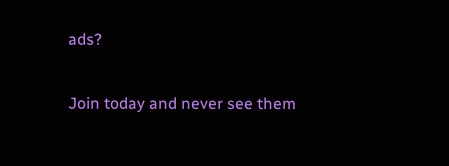ads?

Join today and never see them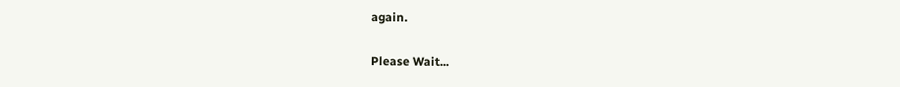again.

Please Wait...